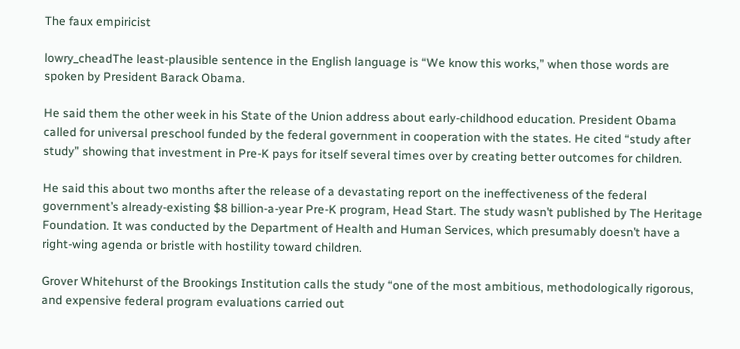The faux empiricist

lowry_cheadThe least-plausible sentence in the English language is “We know this works,” when those words are spoken by President Barack Obama.

He said them the other week in his State of the Union address about early-childhood education. President Obama called for universal preschool funded by the federal government in cooperation with the states. He cited “study after study” showing that investment in Pre-K pays for itself several times over by creating better outcomes for children.

He said this about two months after the release of a devastating report on the ineffectiveness of the federal government’s already-existing $8 billion-a-year Pre-K program, Head Start. The study wasn’t published by The Heritage Foundation. It was conducted by the Department of Health and Human Services, which presumably doesn’t have a right-wing agenda or bristle with hostility toward children.

Grover Whitehurst of the Brookings Institution calls the study “one of the most ambitious, methodologically rigorous, and expensive federal program evaluations carried out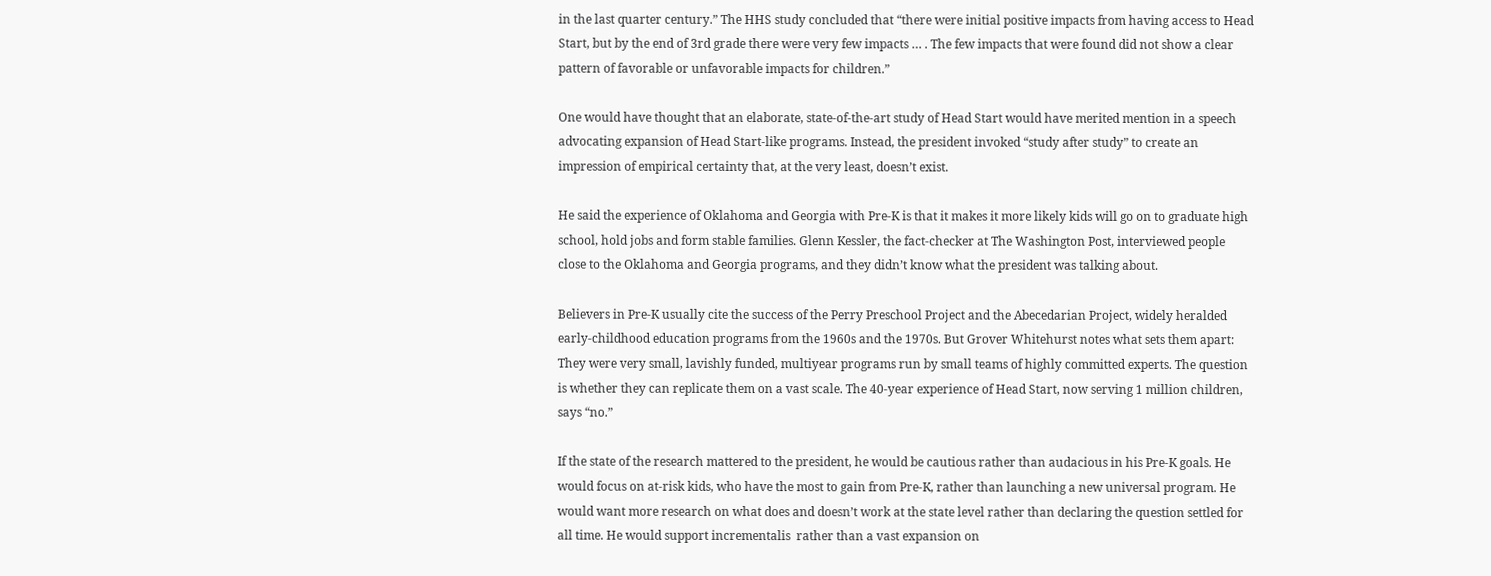in the last quarter century.” The HHS study concluded that “there were initial positive impacts from having access to Head Start, but by the end of 3rd grade there were very few impacts … . The few impacts that were found did not show a clear pattern of favorable or unfavorable impacts for children.”

One would have thought that an elaborate, state-of-the-art study of Head Start would have merited mention in a speech advocating expansion of Head Start-like programs. Instead, the president invoked “study after study” to create an impression of empirical certainty that, at the very least, doesn’t exist.

He said the experience of Oklahoma and Georgia with Pre-K is that it makes it more likely kids will go on to graduate high school, hold jobs and form stable families. Glenn Kessler, the fact-checker at The Washington Post, interviewed people close to the Oklahoma and Georgia programs, and they didn’t know what the president was talking about.

Believers in Pre-K usually cite the success of the Perry Preschool Project and the Abecedarian Project, widely heralded early-childhood education programs from the 1960s and the 1970s. But Grover Whitehurst notes what sets them apart: They were very small, lavishly funded, multiyear programs run by small teams of highly committed experts. The question is whether they can replicate them on a vast scale. The 40-year experience of Head Start, now serving 1 million children, says “no.”

If the state of the research mattered to the president, he would be cautious rather than audacious in his Pre-K goals. He would focus on at-risk kids, who have the most to gain from Pre-K, rather than launching a new universal program. He would want more research on what does and doesn’t work at the state level rather than declaring the question settled for all time. He would support incrementalis  rather than a vast expansion on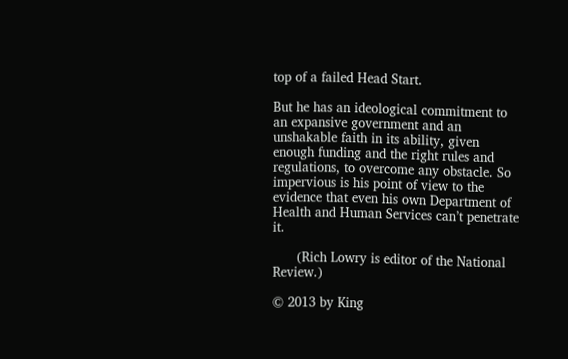top of a failed Head Start.

But he has an ideological commitment to an expansive government and an unshakable faith in its ability, given enough funding and the right rules and regulations, to overcome any obstacle. So impervious is his point of view to the evidence that even his own Department of Health and Human Services can’t penetrate it.

      (Rich Lowry is editor of the National Review.)

© 2013 by King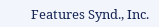Features Synd., Inc.